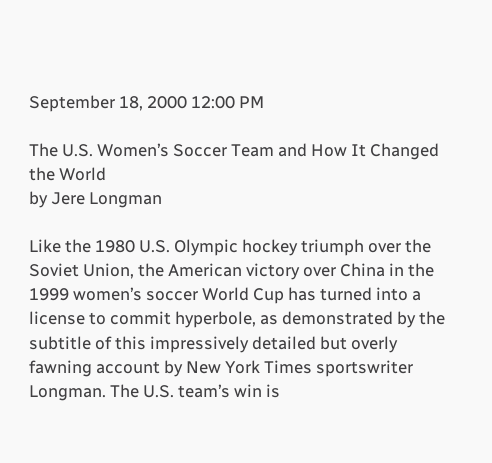September 18, 2000 12:00 PM

The U.S. Women’s Soccer Team and How It Changed the World
by Jere Longman

Like the 1980 U.S. Olympic hockey triumph over the Soviet Union, the American victory over China in the 1999 women’s soccer World Cup has turned into a license to commit hyperbole, as demonstrated by the subtitle of this impressively detailed but overly fawning account by New York Times sportswriter Longman. The U.S. team’s win is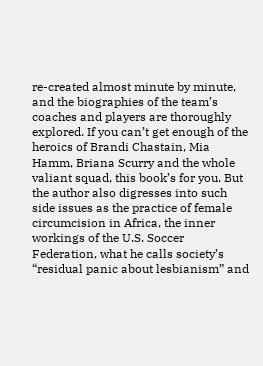re-created almost minute by minute, and the biographies of the team’s coaches and players are thoroughly explored. If you can’t get enough of the heroics of Brandi Chastain, Mia Hamm, Briana Scurry and the whole valiant squad, this book’s for you. But the author also digresses into such side issues as the practice of female circumcision in Africa, the inner workings of the U.S. Soccer Federation, what he calls society’s “residual panic about lesbianism” and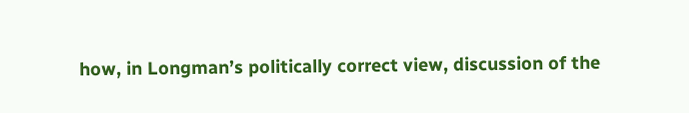how, in Longman’s politically correct view, discussion of the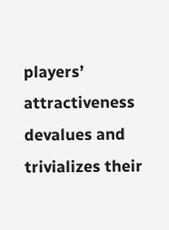players’ attractiveness devalues and trivializes their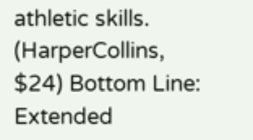athletic skills. (HarperCollins, $24) Bottom Line: Extended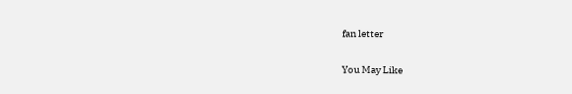fan letter

You May Like